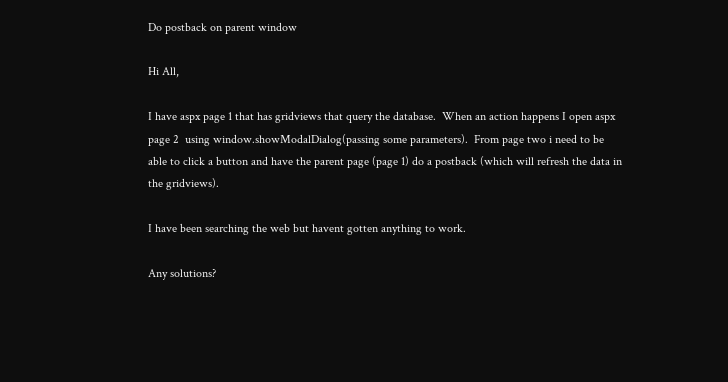Do postback on parent window

Hi All,

I have aspx page 1 that has gridviews that query the database.  When an action happens I open aspx page 2  using window.showModalDialog(passing some parameters).  From page two i need to be able to click a button and have the parent page (page 1) do a postback (which will refresh the data in the gridviews).

I have been searching the web but havent gotten anything to work.

Any solutions?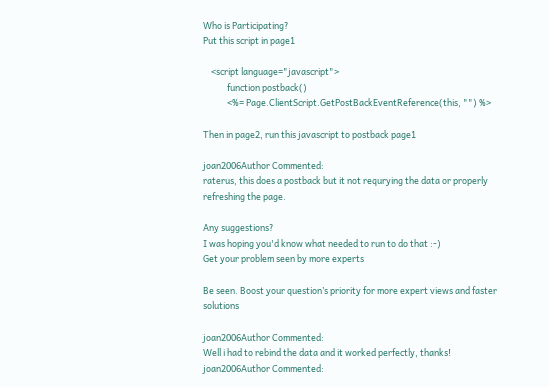Who is Participating?
Put this script in page1

    <script language="javascript">
            function postback()
            <%= Page.ClientScript.GetPostBackEventReference(this, "") %>

Then in page2, run this javascript to postback page1

joan2006Author Commented:
raterus, this does a postback but it not requrying the data or properly refreshing the page.

Any suggestions?
I was hoping you'd know what needed to run to do that :-)
Get your problem seen by more experts

Be seen. Boost your question’s priority for more expert views and faster solutions

joan2006Author Commented:
Well i had to rebind the data and it worked perfectly, thanks!
joan2006Author Commented: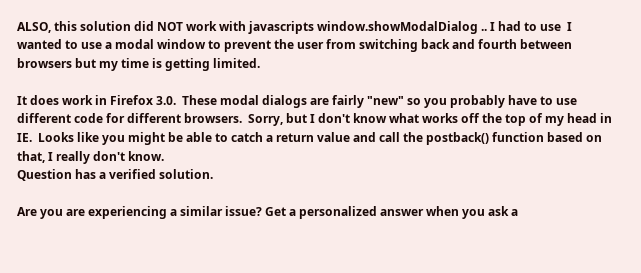ALSO, this solution did NOT work with javascripts window.showModalDialog .. I had to use  I wanted to use a modal window to prevent the user from switching back and fourth between browsers but my time is getting limited.

It does work in Firefox 3.0.  These modal dialogs are fairly "new" so you probably have to use different code for different browsers.  Sorry, but I don't know what works off the top of my head in IE.  Looks like you might be able to catch a return value and call the postback() function based on that, I really don't know.
Question has a verified solution.

Are you are experiencing a similar issue? Get a personalized answer when you ask a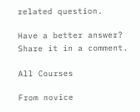related question.

Have a better answer? Share it in a comment.

All Courses

From novice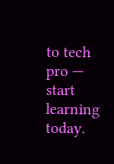to tech pro — start learning today.